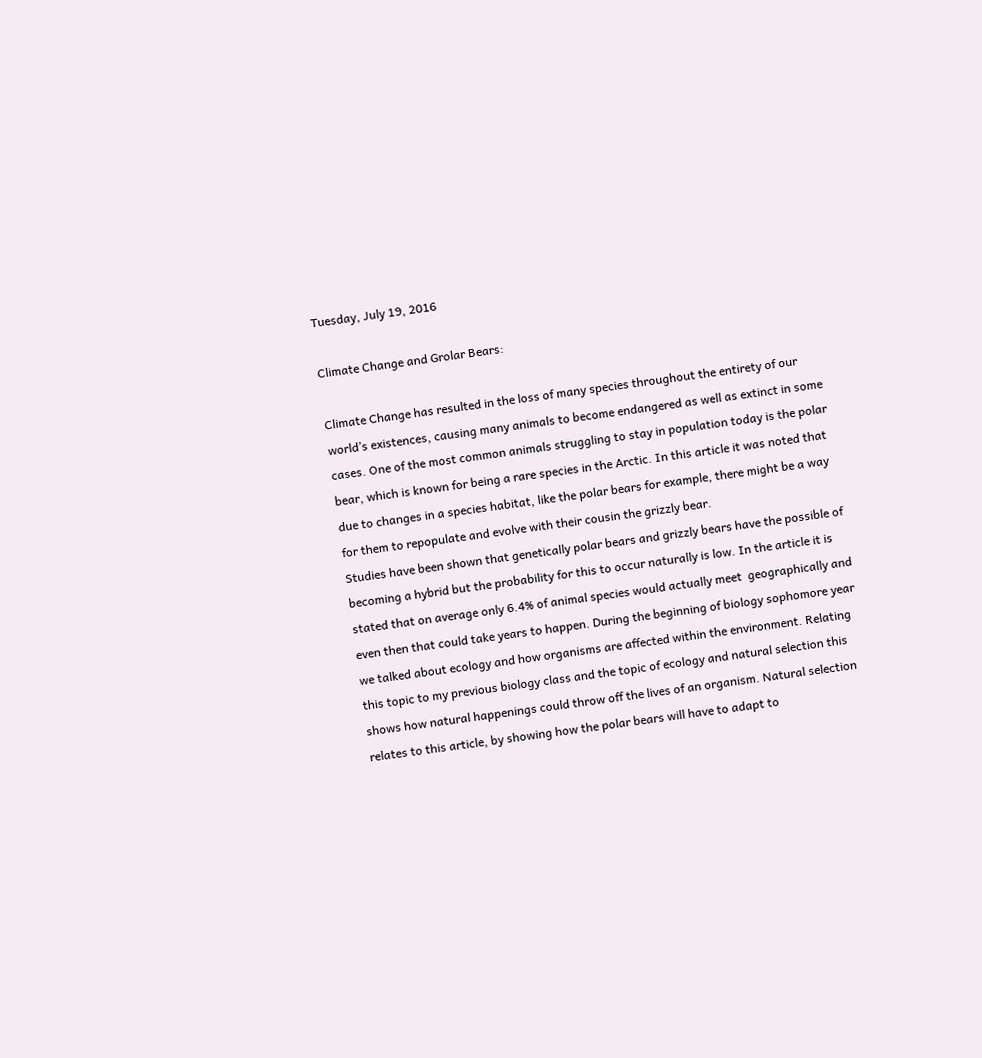Tuesday, July 19, 2016

Climate Change and Grolar Bears:

Climate Change has resulted in the loss of many species throughout the entirety of our world’s existences, causing many animals to become endangered as well as extinct in some cases. One of the most common animals struggling to stay in population today is the polar bear, which is known for being a rare species in the Arctic. In this article it was noted that due to changes in a species habitat, like the polar bears for example, there might be a way for them to repopulate and evolve with their cousin the grizzly bear.
Studies have been shown that genetically polar bears and grizzly bears have the possible of becoming a hybrid but the probability for this to occur naturally is low. In the article it is stated that on average only 6.4% of animal species would actually meet  geographically and even then that could take years to happen. During the beginning of biology sophomore year we talked about ecology and how organisms are affected within the environment. Relating this topic to my previous biology class and the topic of ecology and natural selection this shows how natural happenings could throw off the lives of an organism. Natural selection relates to this article, by showing how the polar bears will have to adapt to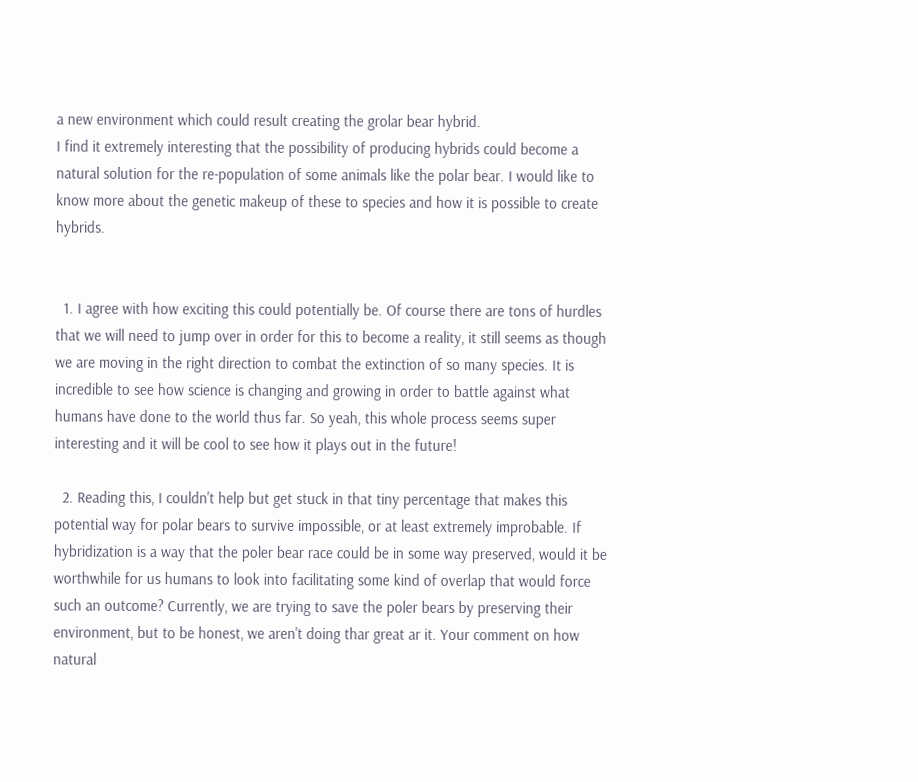a new environment which could result creating the grolar bear hybrid.
I find it extremely interesting that the possibility of producing hybrids could become a natural solution for the re-population of some animals like the polar bear. I would like to know more about the genetic makeup of these to species and how it is possible to create hybrids.


  1. I agree with how exciting this could potentially be. Of course there are tons of hurdles that we will need to jump over in order for this to become a reality, it still seems as though we are moving in the right direction to combat the extinction of so many species. It is incredible to see how science is changing and growing in order to battle against what humans have done to the world thus far. So yeah, this whole process seems super interesting and it will be cool to see how it plays out in the future!

  2. Reading this, I couldn't help but get stuck in that tiny percentage that makes this potential way for polar bears to survive impossible, or at least extremely improbable. If hybridization is a way that the poler bear race could be in some way preserved, would it be worthwhile for us humans to look into facilitating some kind of overlap that would force such an outcome? Currently, we are trying to save the poler bears by preserving their environment, but to be honest, we aren't doing thar great ar it. Your comment on how natural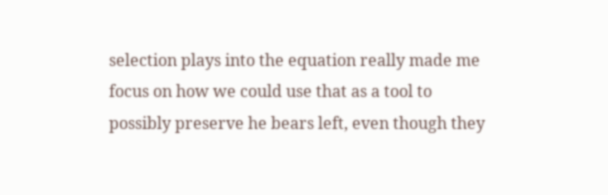selection plays into the equation really made me focus on how we could use that as a tool to possibly preserve he bears left, even though they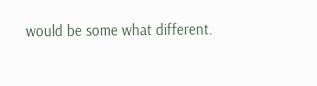would be some what different.